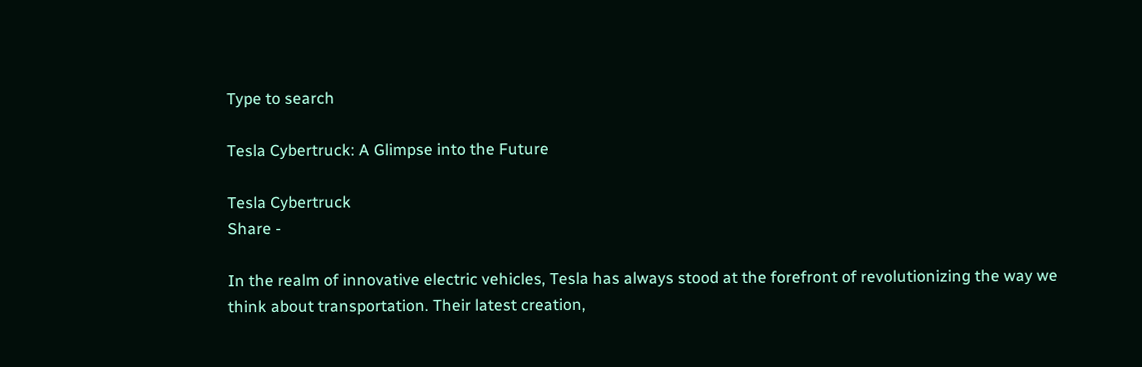Type to search

Tesla Cybertruck: A Glimpse into the Future

Tesla Cybertruck
Share -

In the realm of innovative electric vehicles, Tesla has always stood at the forefront of revolutionizing the way we think about transportation. Their latest creation,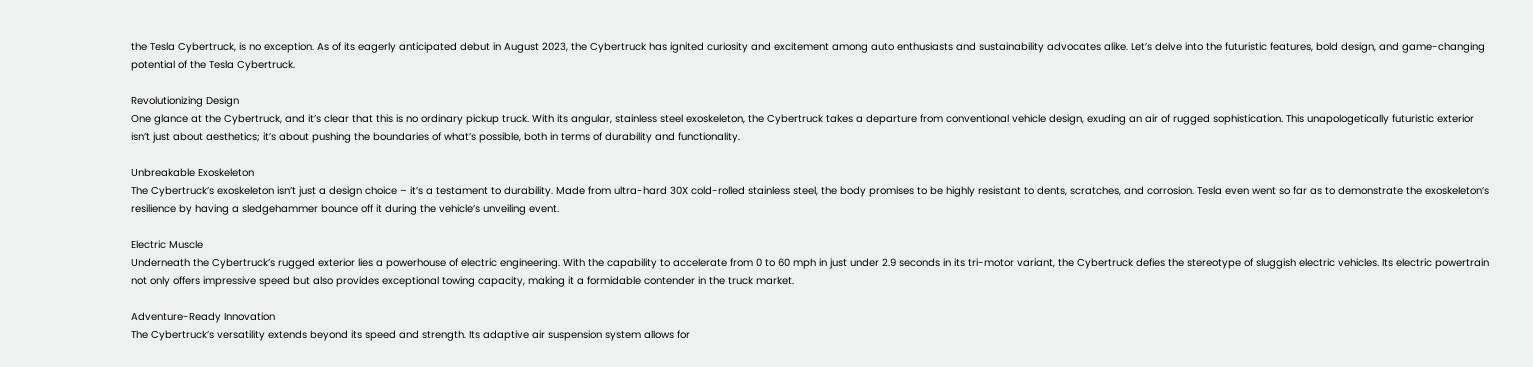the Tesla Cybertruck, is no exception. As of its eagerly anticipated debut in August 2023, the Cybertruck has ignited curiosity and excitement among auto enthusiasts and sustainability advocates alike. Let’s delve into the futuristic features, bold design, and game-changing potential of the Tesla Cybertruck.

Revolutionizing Design
One glance at the Cybertruck, and it’s clear that this is no ordinary pickup truck. With its angular, stainless steel exoskeleton, the Cybertruck takes a departure from conventional vehicle design, exuding an air of rugged sophistication. This unapologetically futuristic exterior isn’t just about aesthetics; it’s about pushing the boundaries of what’s possible, both in terms of durability and functionality.

Unbreakable Exoskeleton
The Cybertruck’s exoskeleton isn’t just a design choice – it’s a testament to durability. Made from ultra-hard 30X cold-rolled stainless steel, the body promises to be highly resistant to dents, scratches, and corrosion. Tesla even went so far as to demonstrate the exoskeleton’s resilience by having a sledgehammer bounce off it during the vehicle’s unveiling event.

Electric Muscle
Underneath the Cybertruck’s rugged exterior lies a powerhouse of electric engineering. With the capability to accelerate from 0 to 60 mph in just under 2.9 seconds in its tri-motor variant, the Cybertruck defies the stereotype of sluggish electric vehicles. Its electric powertrain not only offers impressive speed but also provides exceptional towing capacity, making it a formidable contender in the truck market.

Adventure-Ready Innovation
The Cybertruck’s versatility extends beyond its speed and strength. Its adaptive air suspension system allows for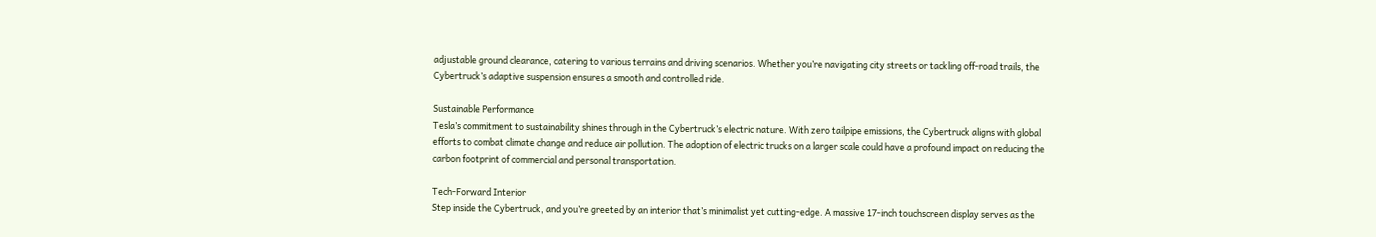adjustable ground clearance, catering to various terrains and driving scenarios. Whether you’re navigating city streets or tackling off-road trails, the Cybertruck’s adaptive suspension ensures a smooth and controlled ride.

Sustainable Performance
Tesla’s commitment to sustainability shines through in the Cybertruck’s electric nature. With zero tailpipe emissions, the Cybertruck aligns with global efforts to combat climate change and reduce air pollution. The adoption of electric trucks on a larger scale could have a profound impact on reducing the carbon footprint of commercial and personal transportation.

Tech-Forward Interior
Step inside the Cybertruck, and you’re greeted by an interior that’s minimalist yet cutting-edge. A massive 17-inch touchscreen display serves as the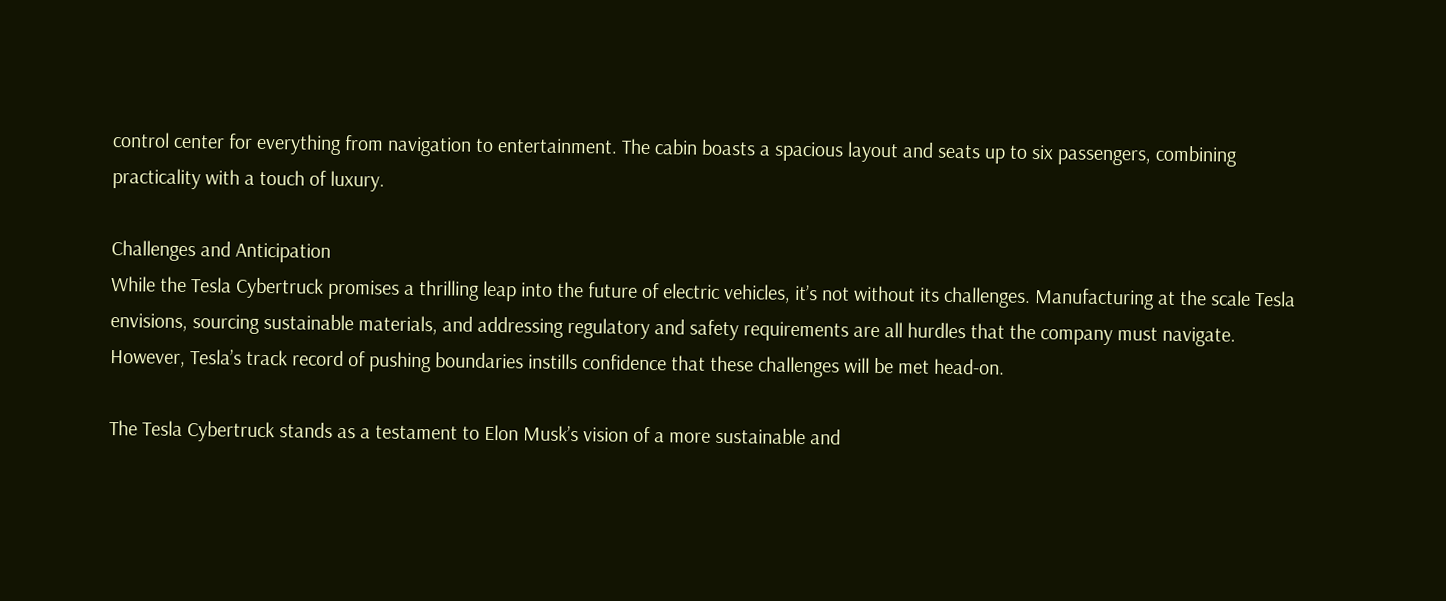control center for everything from navigation to entertainment. The cabin boasts a spacious layout and seats up to six passengers, combining practicality with a touch of luxury.

Challenges and Anticipation
While the Tesla Cybertruck promises a thrilling leap into the future of electric vehicles, it’s not without its challenges. Manufacturing at the scale Tesla envisions, sourcing sustainable materials, and addressing regulatory and safety requirements are all hurdles that the company must navigate. However, Tesla’s track record of pushing boundaries instills confidence that these challenges will be met head-on.

The Tesla Cybertruck stands as a testament to Elon Musk’s vision of a more sustainable and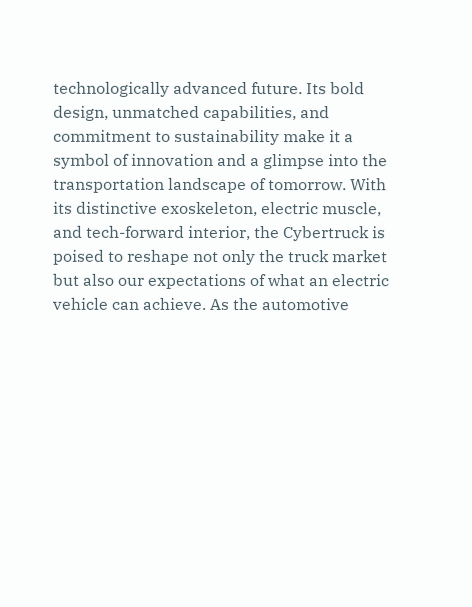technologically advanced future. Its bold design, unmatched capabilities, and commitment to sustainability make it a symbol of innovation and a glimpse into the transportation landscape of tomorrow. With its distinctive exoskeleton, electric muscle, and tech-forward interior, the Cybertruck is poised to reshape not only the truck market but also our expectations of what an electric vehicle can achieve. As the automotive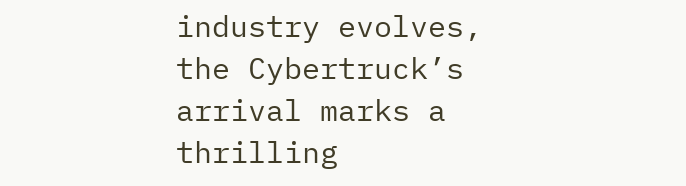industry evolves, the Cybertruck’s arrival marks a thrilling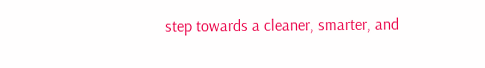step towards a cleaner, smarter, and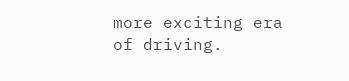more exciting era of driving.